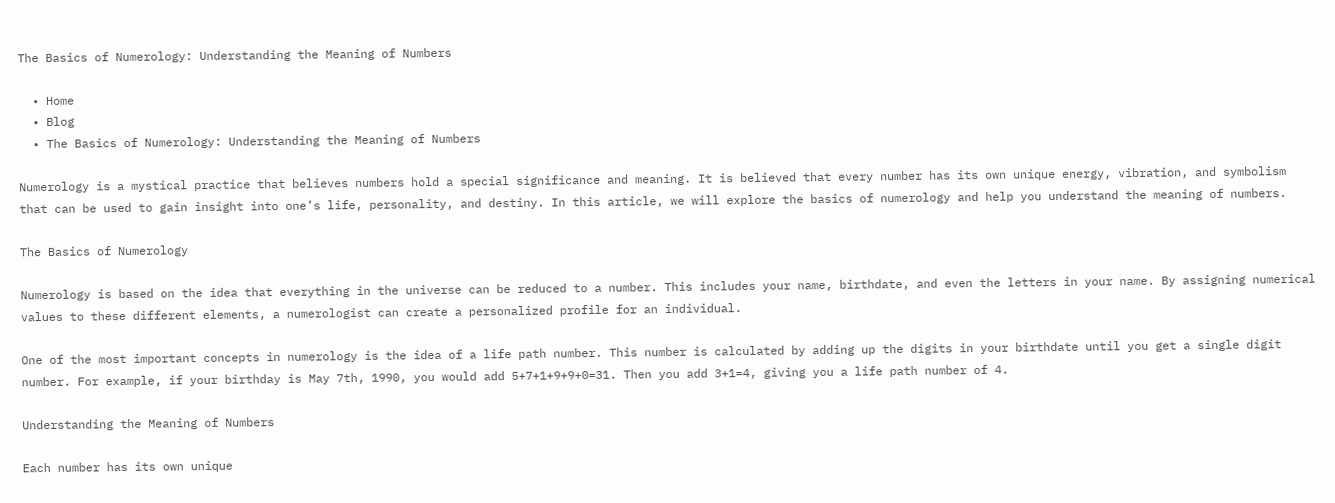The Basics of Numerology: Understanding the Meaning of Numbers

  • Home
  • Blog
  • The Basics of Numerology: Understanding the Meaning of Numbers

Numerology is a mystical practice that believes numbers hold a special significance and meaning. It is believed that every number has its own unique energy, vibration, and symbolism that can be used to gain insight into one’s life, personality, and destiny. In this article, we will explore the basics of numerology and help you understand the meaning of numbers.

The Basics of Numerology

Numerology is based on the idea that everything in the universe can be reduced to a number. This includes your name, birthdate, and even the letters in your name. By assigning numerical values to these different elements, a numerologist can create a personalized profile for an individual.

One of the most important concepts in numerology is the idea of a life path number. This number is calculated by adding up the digits in your birthdate until you get a single digit number. For example, if your birthday is May 7th, 1990, you would add 5+7+1+9+9+0=31. Then you add 3+1=4, giving you a life path number of 4.

Understanding the Meaning of Numbers

Each number has its own unique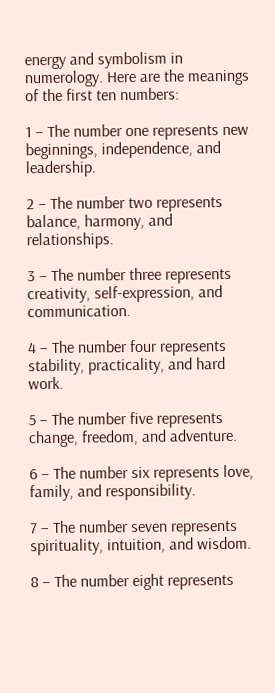energy and symbolism in numerology. Here are the meanings of the first ten numbers:

1 – The number one represents new beginnings, independence, and leadership.

2 – The number two represents balance, harmony, and relationships.

3 – The number three represents creativity, self-expression, and communication.

4 – The number four represents stability, practicality, and hard work.

5 – The number five represents change, freedom, and adventure.

6 – The number six represents love, family, and responsibility.

7 – The number seven represents spirituality, intuition, and wisdom.

8 – The number eight represents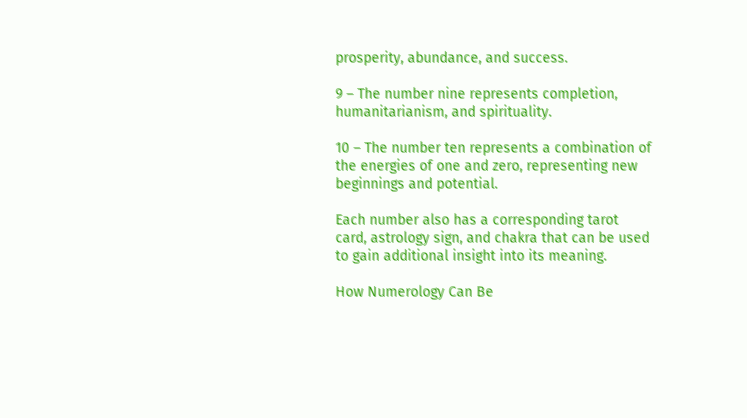prosperity, abundance, and success.

9 – The number nine represents completion, humanitarianism, and spirituality.

10 – The number ten represents a combination of the energies of one and zero, representing new beginnings and potential.

Each number also has a corresponding tarot card, astrology sign, and chakra that can be used to gain additional insight into its meaning.

How Numerology Can Be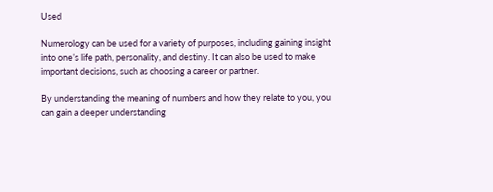Used

Numerology can be used for a variety of purposes, including gaining insight into one’s life path, personality, and destiny. It can also be used to make important decisions, such as choosing a career or partner.

By understanding the meaning of numbers and how they relate to you, you can gain a deeper understanding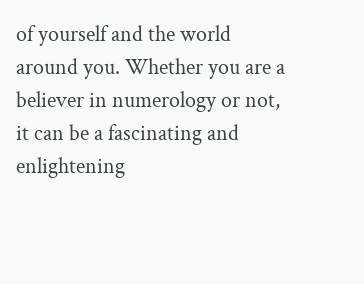of yourself and the world around you. Whether you are a believer in numerology or not, it can be a fascinating and enlightening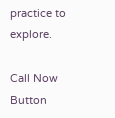practice to explore.

Call Now Button